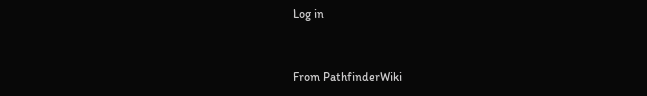Log in


From PathfinderWiki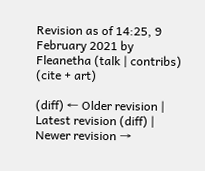Revision as of 14:25, 9 February 2021 by Fleanetha (talk | contribs) (cite + art)

(diff) ← Older revision | Latest revision (diff) | Newer revision →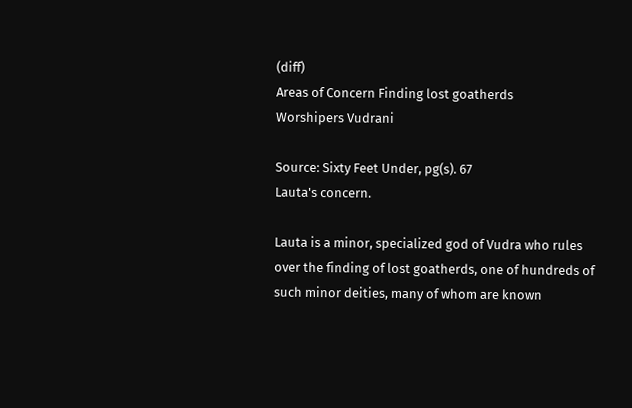(diff)
Areas of Concern Finding lost goatherds
Worshipers Vudrani

Source: Sixty Feet Under, pg(s). 67
Lauta's concern.

Lauta is a minor, specialized god of Vudra who rules over the finding of lost goatherds, one of hundreds of such minor deities, many of whom are known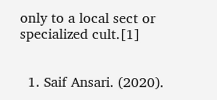only to a local sect or specialized cult.[1]


  1. Saif Ansari. (2020).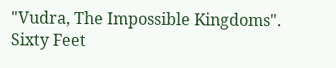"Vudra, The Impossible Kingdoms". Sixty Feet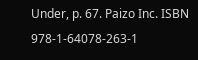Under, p. 67. Paizo Inc. ISBN 978-1-64078-263-1